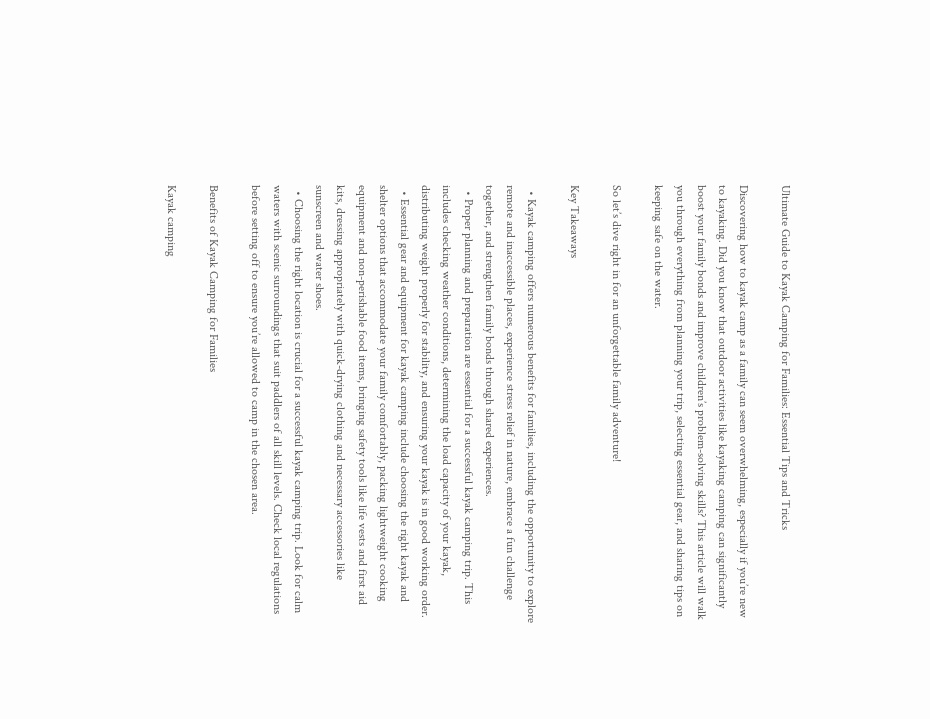Ultimate Guide to Kayak Camping for Families: Essential Tips and Tricks

Discovering how to kayak camp as a family can seem overwhelming, especially if you’re new to kayaking. Did you know that outdoor activities like kayaking camping can significantly boost your family bonds and improve children’s problem-solving skills? This article will walk you through everything from planning your trip, selecting essential gear, and sharing tips on keeping safe on the water.

So let’s dive right in for an unforgettable family adventure!

Key Takeaways

  • Kayak camping offers numerous benefits for families, including the opportunity to explore remote and inaccessible places, experience stress relief in nature, embrace a fun challenge together, and strengthen family bonds through shared experiences.
  • Proper planning and preparation are essential for a successful kayak camping trip. This includes checking weather conditions, determining the load capacity of your kayak, distributing weight properly for stability, and ensuring your kayak is in good working order.
  • Essential gear and equipment for kayak camping include choosing the right kayak and shelter options that accommodate your family comfortably, packing lightweight cooking equipment and non-perishable food items, bringing safety tools like life vests and first aid kits, dressing appropriately with quick-drying clothing and necessary accessories like sunscreen and water shoes.
  • Choosing the right location is crucial for a successful kayak camping trip. Look for calm waters with scenic surroundings that suit paddlers of all skill levels. Check local regulations before setting off to ensure you’re allowed to camp in the chosen area.

Benefits of Kayak Camping for Families

Kayak camping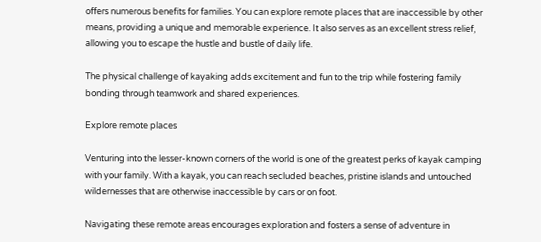offers numerous benefits for families. You can explore remote places that are inaccessible by other means, providing a unique and memorable experience. It also serves as an excellent stress relief, allowing you to escape the hustle and bustle of daily life.

The physical challenge of kayaking adds excitement and fun to the trip while fostering family bonding through teamwork and shared experiences.

Explore remote places

Venturing into the lesser-known corners of the world is one of the greatest perks of kayak camping with your family. With a kayak, you can reach secluded beaches, pristine islands and untouched wildernesses that are otherwise inaccessible by cars or on foot.

Navigating these remote areas encourages exploration and fosters a sense of adventure in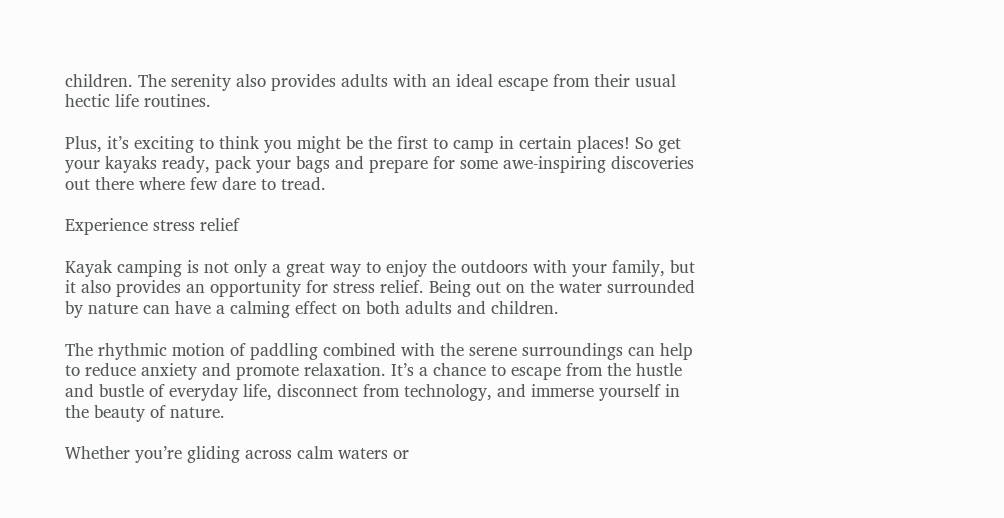children. The serenity also provides adults with an ideal escape from their usual hectic life routines.

Plus, it’s exciting to think you might be the first to camp in certain places! So get your kayaks ready, pack your bags and prepare for some awe-inspiring discoveries out there where few dare to tread.

Experience stress relief

Kayak camping is not only a great way to enjoy the outdoors with your family, but it also provides an opportunity for stress relief. Being out on the water surrounded by nature can have a calming effect on both adults and children.

The rhythmic motion of paddling combined with the serene surroundings can help to reduce anxiety and promote relaxation. It’s a chance to escape from the hustle and bustle of everyday life, disconnect from technology, and immerse yourself in the beauty of nature.

Whether you’re gliding across calm waters or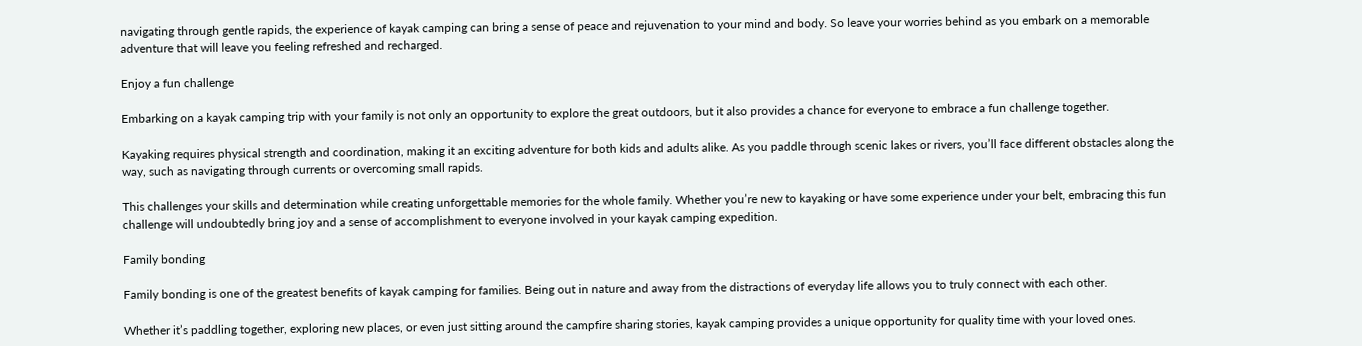navigating through gentle rapids, the experience of kayak camping can bring a sense of peace and rejuvenation to your mind and body. So leave your worries behind as you embark on a memorable adventure that will leave you feeling refreshed and recharged.

Enjoy a fun challenge

Embarking on a kayak camping trip with your family is not only an opportunity to explore the great outdoors, but it also provides a chance for everyone to embrace a fun challenge together.

Kayaking requires physical strength and coordination, making it an exciting adventure for both kids and adults alike. As you paddle through scenic lakes or rivers, you’ll face different obstacles along the way, such as navigating through currents or overcoming small rapids.

This challenges your skills and determination while creating unforgettable memories for the whole family. Whether you’re new to kayaking or have some experience under your belt, embracing this fun challenge will undoubtedly bring joy and a sense of accomplishment to everyone involved in your kayak camping expedition.

Family bonding

Family bonding is one of the greatest benefits of kayak camping for families. Being out in nature and away from the distractions of everyday life allows you to truly connect with each other.

Whether it’s paddling together, exploring new places, or even just sitting around the campfire sharing stories, kayak camping provides a unique opportunity for quality time with your loved ones.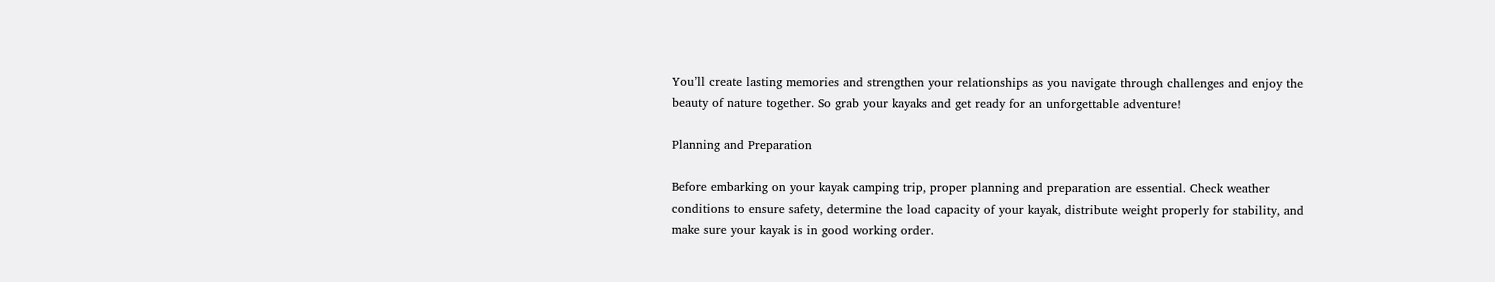You’ll create lasting memories and strengthen your relationships as you navigate through challenges and enjoy the beauty of nature together. So grab your kayaks and get ready for an unforgettable adventure!

Planning and Preparation

Before embarking on your kayak camping trip, proper planning and preparation are essential. Check weather conditions to ensure safety, determine the load capacity of your kayak, distribute weight properly for stability, and make sure your kayak is in good working order.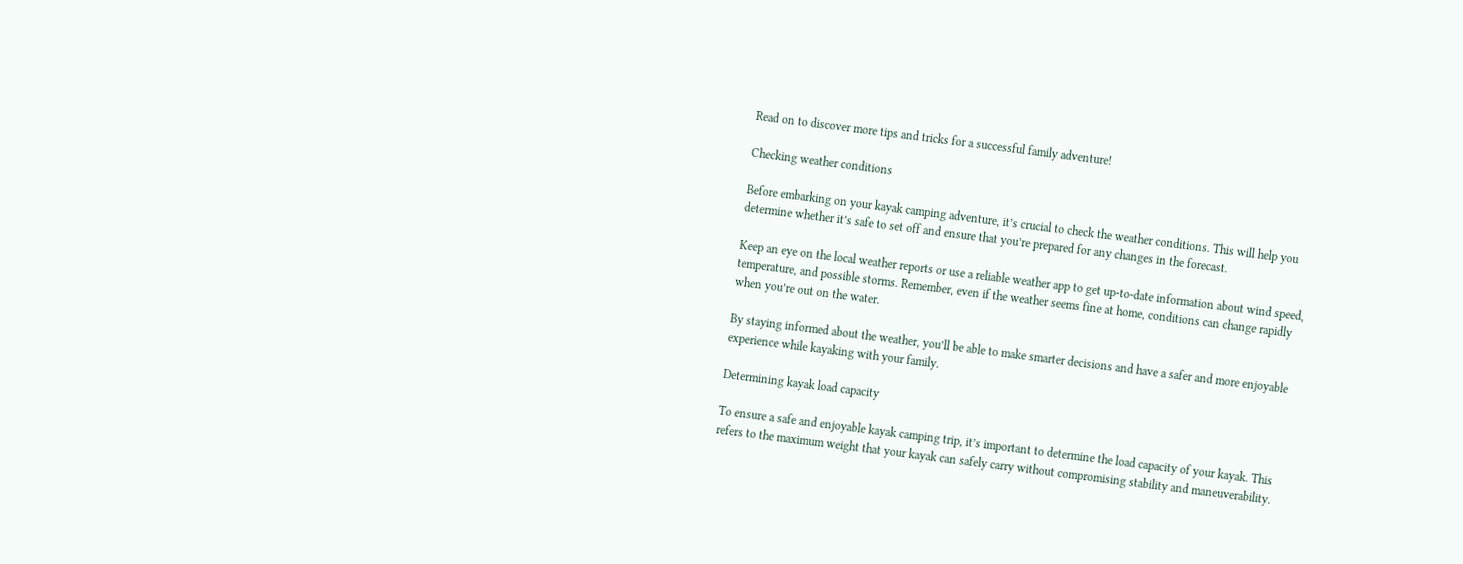Read on to discover more tips and tricks for a successful family adventure!

Checking weather conditions

Before embarking on your kayak camping adventure, it’s crucial to check the weather conditions. This will help you determine whether it’s safe to set off and ensure that you’re prepared for any changes in the forecast.

Keep an eye on the local weather reports or use a reliable weather app to get up-to-date information about wind speed, temperature, and possible storms. Remember, even if the weather seems fine at home, conditions can change rapidly when you’re out on the water.

By staying informed about the weather, you’ll be able to make smarter decisions and have a safer and more enjoyable experience while kayaking with your family.

Determining kayak load capacity

To ensure a safe and enjoyable kayak camping trip, it’s important to determine the load capacity of your kayak. This refers to the maximum weight that your kayak can safely carry without compromising stability and maneuverability.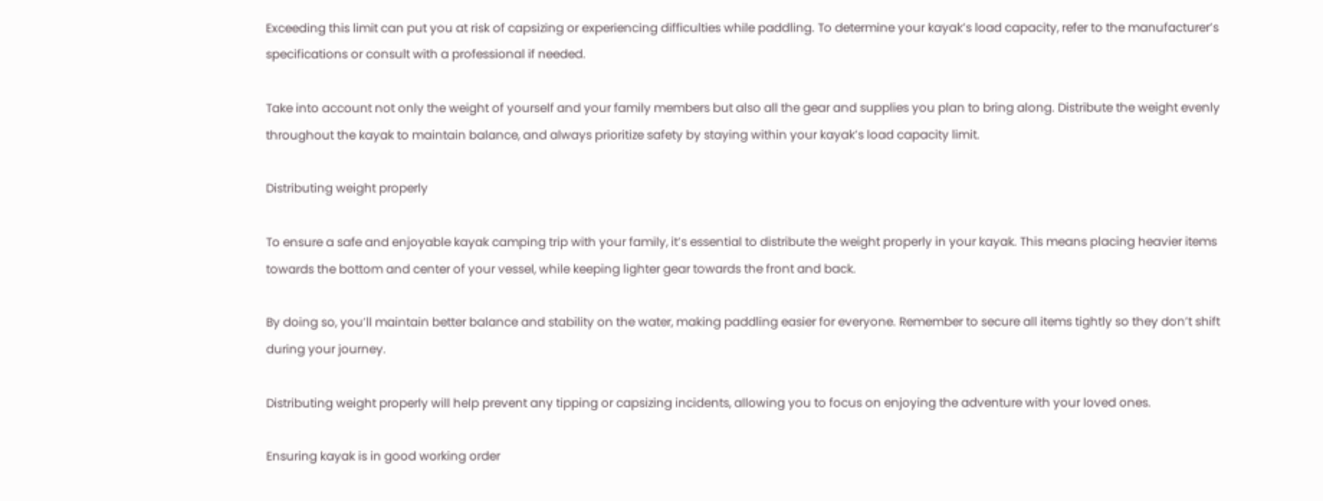Exceeding this limit can put you at risk of capsizing or experiencing difficulties while paddling. To determine your kayak’s load capacity, refer to the manufacturer’s specifications or consult with a professional if needed.

Take into account not only the weight of yourself and your family members but also all the gear and supplies you plan to bring along. Distribute the weight evenly throughout the kayak to maintain balance, and always prioritize safety by staying within your kayak’s load capacity limit.

Distributing weight properly

To ensure a safe and enjoyable kayak camping trip with your family, it’s essential to distribute the weight properly in your kayak. This means placing heavier items towards the bottom and center of your vessel, while keeping lighter gear towards the front and back.

By doing so, you’ll maintain better balance and stability on the water, making paddling easier for everyone. Remember to secure all items tightly so they don’t shift during your journey.

Distributing weight properly will help prevent any tipping or capsizing incidents, allowing you to focus on enjoying the adventure with your loved ones.

Ensuring kayak is in good working order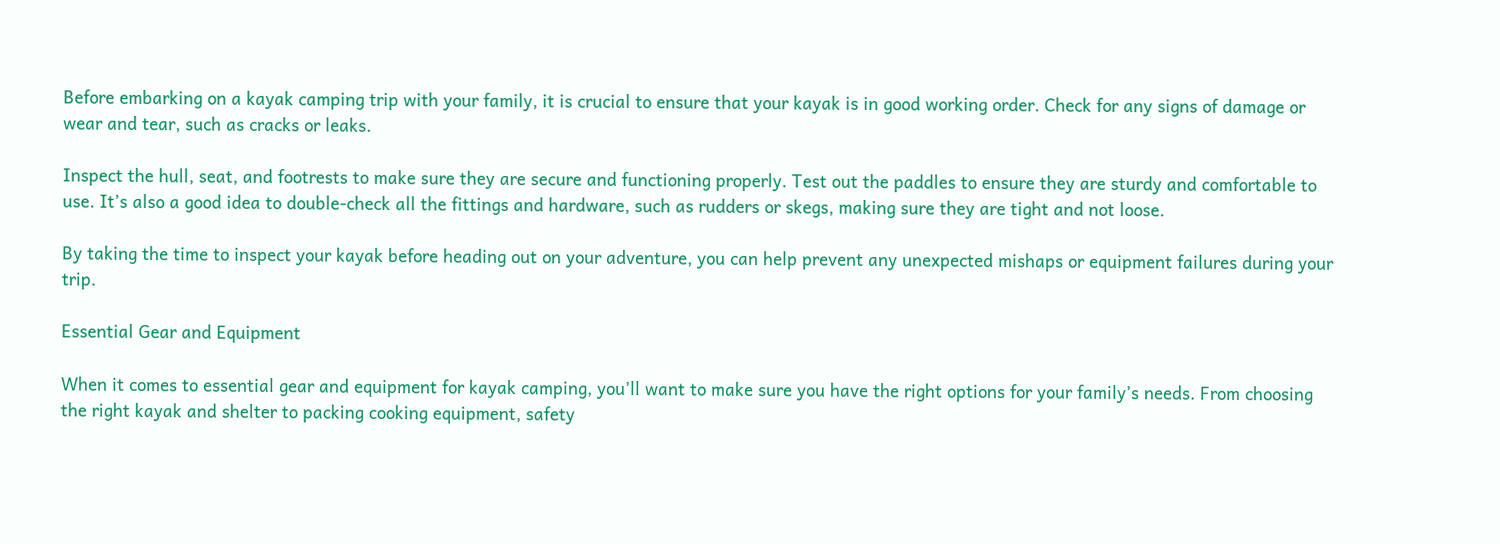Before embarking on a kayak camping trip with your family, it is crucial to ensure that your kayak is in good working order. Check for any signs of damage or wear and tear, such as cracks or leaks.

Inspect the hull, seat, and footrests to make sure they are secure and functioning properly. Test out the paddles to ensure they are sturdy and comfortable to use. It’s also a good idea to double-check all the fittings and hardware, such as rudders or skegs, making sure they are tight and not loose.

By taking the time to inspect your kayak before heading out on your adventure, you can help prevent any unexpected mishaps or equipment failures during your trip.

Essential Gear and Equipment

When it comes to essential gear and equipment for kayak camping, you’ll want to make sure you have the right options for your family’s needs. From choosing the right kayak and shelter to packing cooking equipment, safety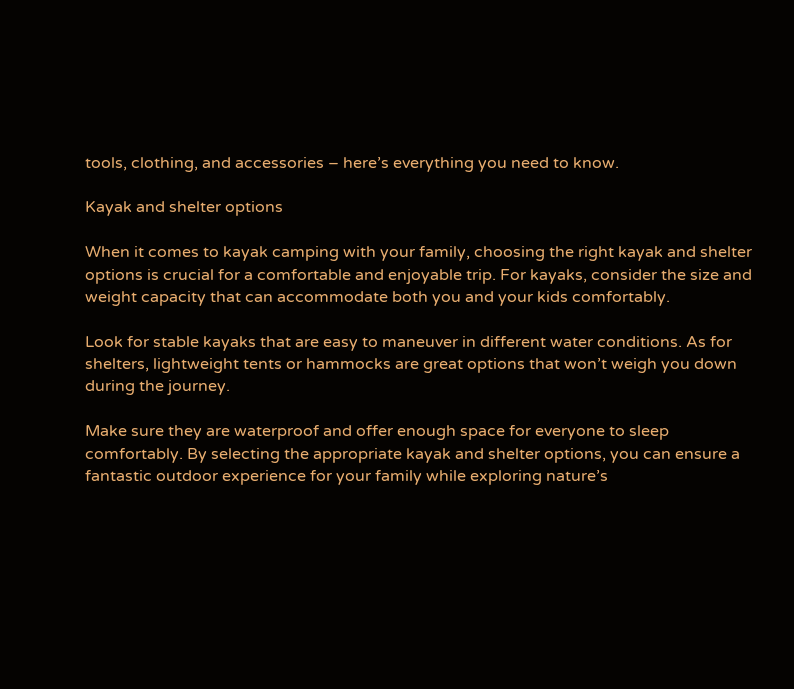tools, clothing, and accessories – here’s everything you need to know.

Kayak and shelter options

When it comes to kayak camping with your family, choosing the right kayak and shelter options is crucial for a comfortable and enjoyable trip. For kayaks, consider the size and weight capacity that can accommodate both you and your kids comfortably.

Look for stable kayaks that are easy to maneuver in different water conditions. As for shelters, lightweight tents or hammocks are great options that won’t weigh you down during the journey.

Make sure they are waterproof and offer enough space for everyone to sleep comfortably. By selecting the appropriate kayak and shelter options, you can ensure a fantastic outdoor experience for your family while exploring nature’s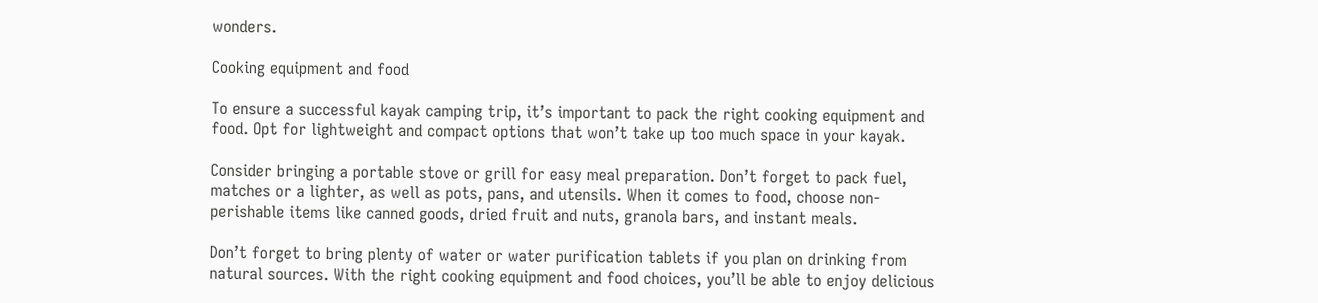wonders.

Cooking equipment and food

To ensure a successful kayak camping trip, it’s important to pack the right cooking equipment and food. Opt for lightweight and compact options that won’t take up too much space in your kayak.

Consider bringing a portable stove or grill for easy meal preparation. Don’t forget to pack fuel, matches or a lighter, as well as pots, pans, and utensils. When it comes to food, choose non-perishable items like canned goods, dried fruit and nuts, granola bars, and instant meals.

Don’t forget to bring plenty of water or water purification tablets if you plan on drinking from natural sources. With the right cooking equipment and food choices, you’ll be able to enjoy delicious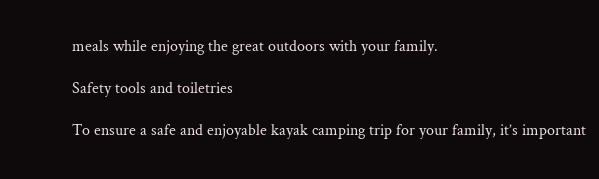meals while enjoying the great outdoors with your family.

Safety tools and toiletries

To ensure a safe and enjoyable kayak camping trip for your family, it’s important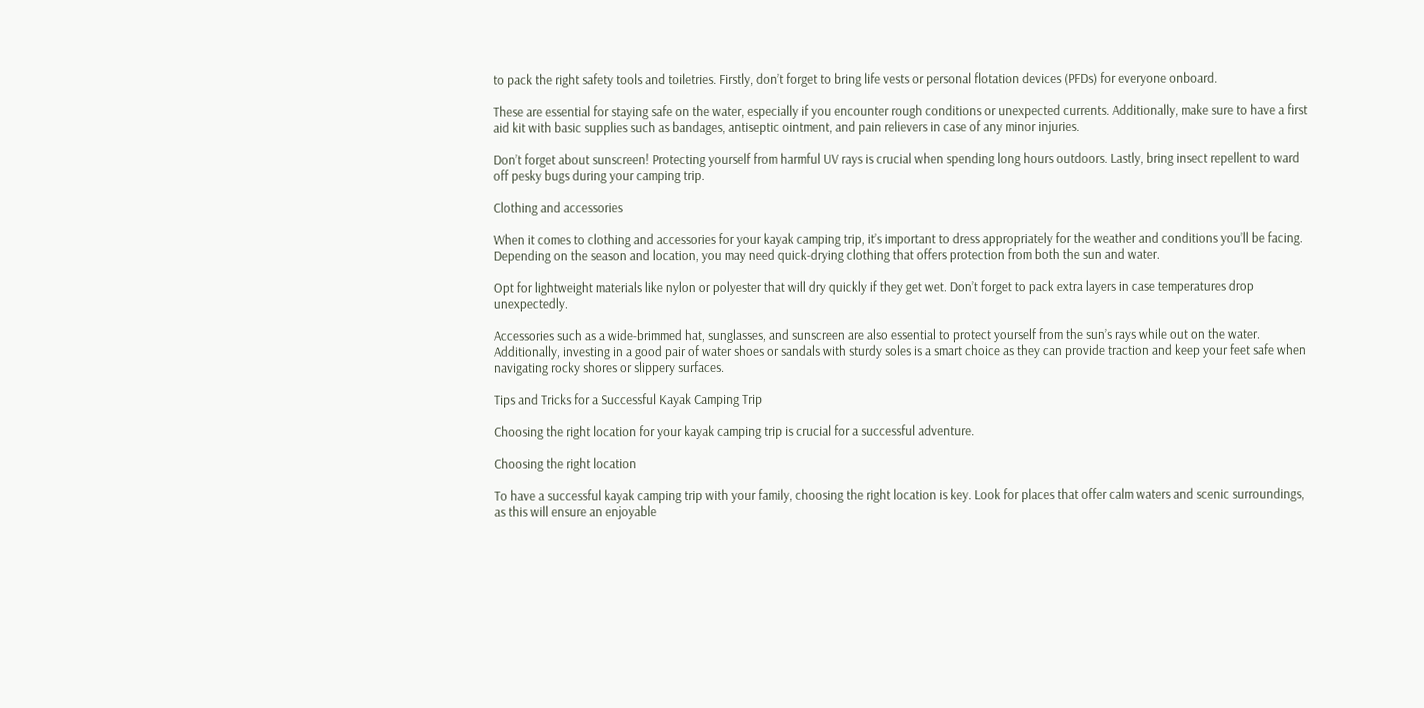to pack the right safety tools and toiletries. Firstly, don’t forget to bring life vests or personal flotation devices (PFDs) for everyone onboard.

These are essential for staying safe on the water, especially if you encounter rough conditions or unexpected currents. Additionally, make sure to have a first aid kit with basic supplies such as bandages, antiseptic ointment, and pain relievers in case of any minor injuries.

Don’t forget about sunscreen! Protecting yourself from harmful UV rays is crucial when spending long hours outdoors. Lastly, bring insect repellent to ward off pesky bugs during your camping trip.

Clothing and accessories

When it comes to clothing and accessories for your kayak camping trip, it’s important to dress appropriately for the weather and conditions you’ll be facing. Depending on the season and location, you may need quick-drying clothing that offers protection from both the sun and water.

Opt for lightweight materials like nylon or polyester that will dry quickly if they get wet. Don’t forget to pack extra layers in case temperatures drop unexpectedly.

Accessories such as a wide-brimmed hat, sunglasses, and sunscreen are also essential to protect yourself from the sun’s rays while out on the water. Additionally, investing in a good pair of water shoes or sandals with sturdy soles is a smart choice as they can provide traction and keep your feet safe when navigating rocky shores or slippery surfaces.

Tips and Tricks for a Successful Kayak Camping Trip

Choosing the right location for your kayak camping trip is crucial for a successful adventure.

Choosing the right location

To have a successful kayak camping trip with your family, choosing the right location is key. Look for places that offer calm waters and scenic surroundings, as this will ensure an enjoyable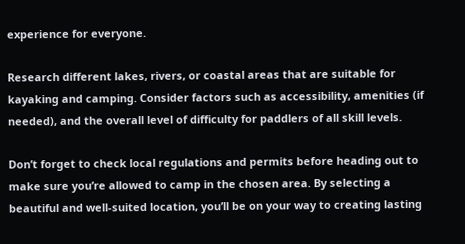experience for everyone.

Research different lakes, rivers, or coastal areas that are suitable for kayaking and camping. Consider factors such as accessibility, amenities (if needed), and the overall level of difficulty for paddlers of all skill levels.

Don’t forget to check local regulations and permits before heading out to make sure you’re allowed to camp in the chosen area. By selecting a beautiful and well-suited location, you’ll be on your way to creating lasting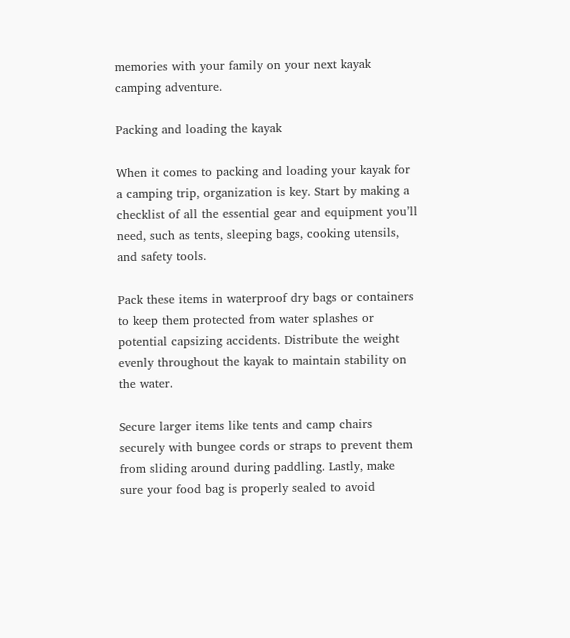memories with your family on your next kayak camping adventure.

Packing and loading the kayak

When it comes to packing and loading your kayak for a camping trip, organization is key. Start by making a checklist of all the essential gear and equipment you’ll need, such as tents, sleeping bags, cooking utensils, and safety tools.

Pack these items in waterproof dry bags or containers to keep them protected from water splashes or potential capsizing accidents. Distribute the weight evenly throughout the kayak to maintain stability on the water.

Secure larger items like tents and camp chairs securely with bungee cords or straps to prevent them from sliding around during paddling. Lastly, make sure your food bag is properly sealed to avoid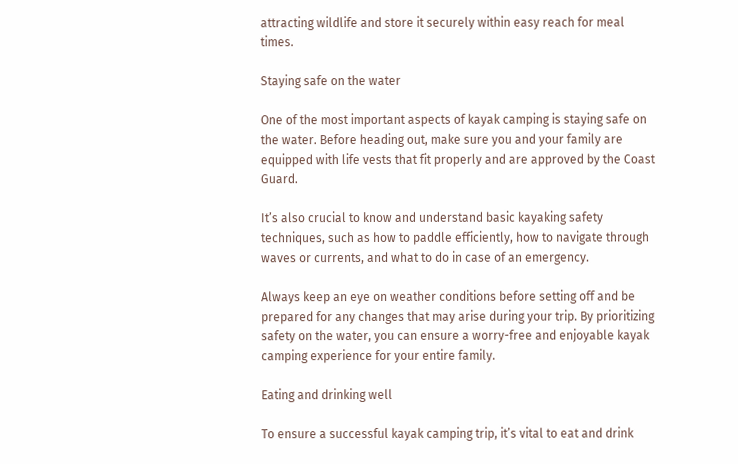attracting wildlife and store it securely within easy reach for meal times.

Staying safe on the water

One of the most important aspects of kayak camping is staying safe on the water. Before heading out, make sure you and your family are equipped with life vests that fit properly and are approved by the Coast Guard.

It’s also crucial to know and understand basic kayaking safety techniques, such as how to paddle efficiently, how to navigate through waves or currents, and what to do in case of an emergency.

Always keep an eye on weather conditions before setting off and be prepared for any changes that may arise during your trip. By prioritizing safety on the water, you can ensure a worry-free and enjoyable kayak camping experience for your entire family.

Eating and drinking well

To ensure a successful kayak camping trip, it’s vital to eat and drink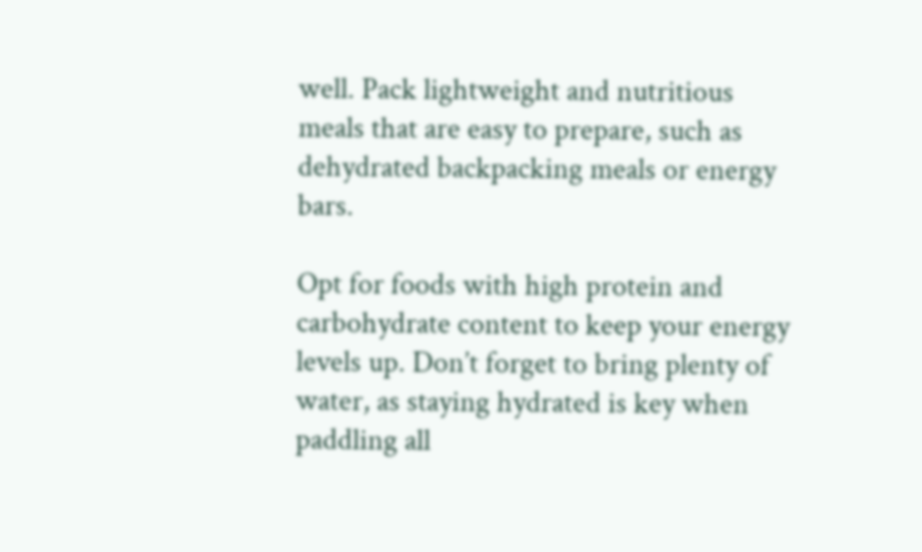well. Pack lightweight and nutritious meals that are easy to prepare, such as dehydrated backpacking meals or energy bars.

Opt for foods with high protein and carbohydrate content to keep your energy levels up. Don’t forget to bring plenty of water, as staying hydrated is key when paddling all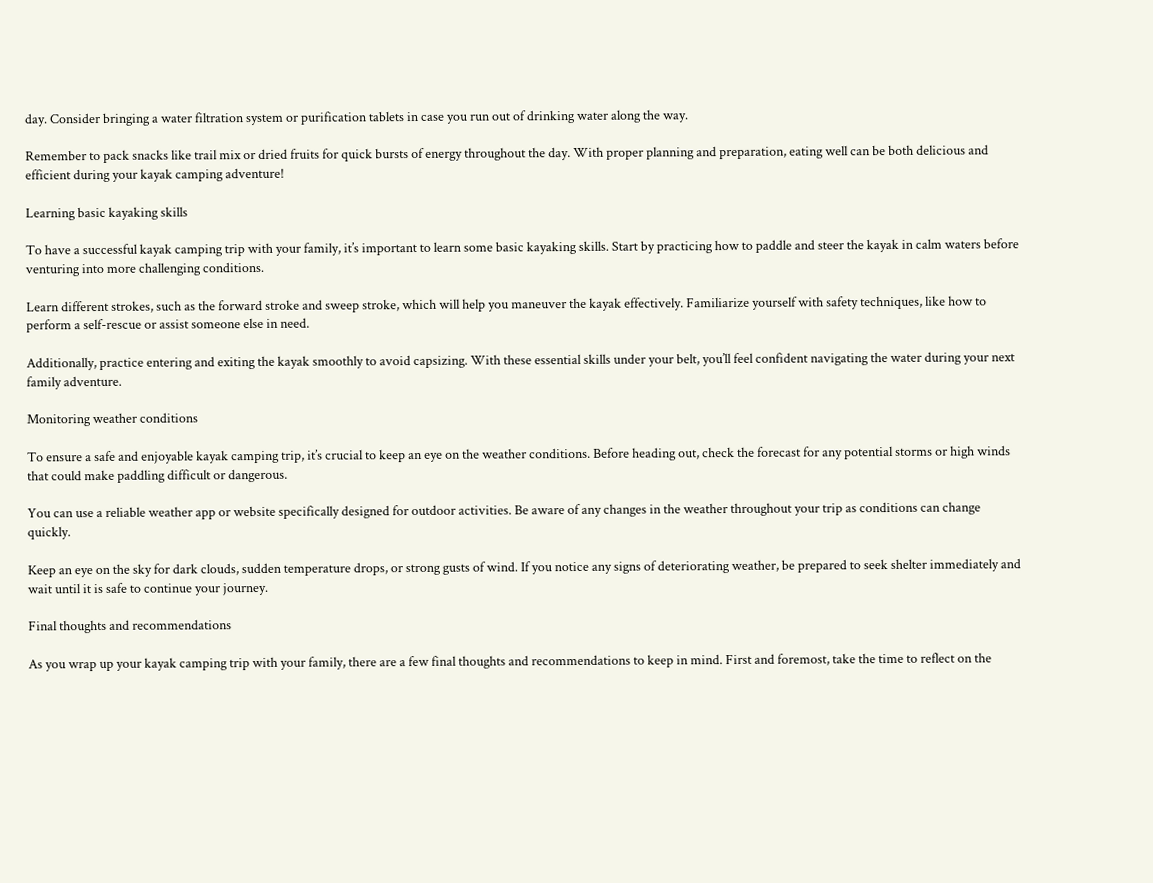day. Consider bringing a water filtration system or purification tablets in case you run out of drinking water along the way.

Remember to pack snacks like trail mix or dried fruits for quick bursts of energy throughout the day. With proper planning and preparation, eating well can be both delicious and efficient during your kayak camping adventure!

Learning basic kayaking skills

To have a successful kayak camping trip with your family, it’s important to learn some basic kayaking skills. Start by practicing how to paddle and steer the kayak in calm waters before venturing into more challenging conditions.

Learn different strokes, such as the forward stroke and sweep stroke, which will help you maneuver the kayak effectively. Familiarize yourself with safety techniques, like how to perform a self-rescue or assist someone else in need.

Additionally, practice entering and exiting the kayak smoothly to avoid capsizing. With these essential skills under your belt, you’ll feel confident navigating the water during your next family adventure.

Monitoring weather conditions

To ensure a safe and enjoyable kayak camping trip, it’s crucial to keep an eye on the weather conditions. Before heading out, check the forecast for any potential storms or high winds that could make paddling difficult or dangerous.

You can use a reliable weather app or website specifically designed for outdoor activities. Be aware of any changes in the weather throughout your trip as conditions can change quickly.

Keep an eye on the sky for dark clouds, sudden temperature drops, or strong gusts of wind. If you notice any signs of deteriorating weather, be prepared to seek shelter immediately and wait until it is safe to continue your journey.

Final thoughts and recommendations

As you wrap up your kayak camping trip with your family, there are a few final thoughts and recommendations to keep in mind. First and foremost, take the time to reflect on the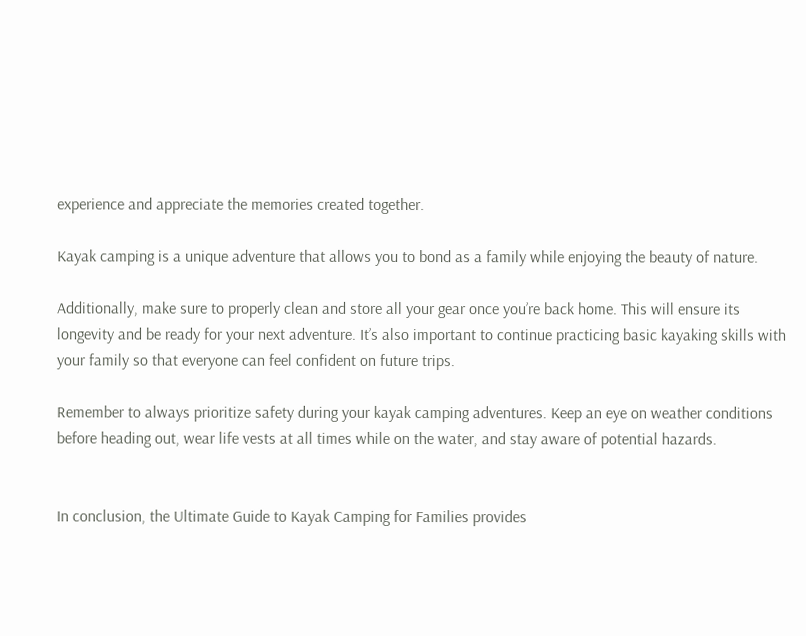experience and appreciate the memories created together.

Kayak camping is a unique adventure that allows you to bond as a family while enjoying the beauty of nature.

Additionally, make sure to properly clean and store all your gear once you’re back home. This will ensure its longevity and be ready for your next adventure. It’s also important to continue practicing basic kayaking skills with your family so that everyone can feel confident on future trips.

Remember to always prioritize safety during your kayak camping adventures. Keep an eye on weather conditions before heading out, wear life vests at all times while on the water, and stay aware of potential hazards.


In conclusion, the Ultimate Guide to Kayak Camping for Families provides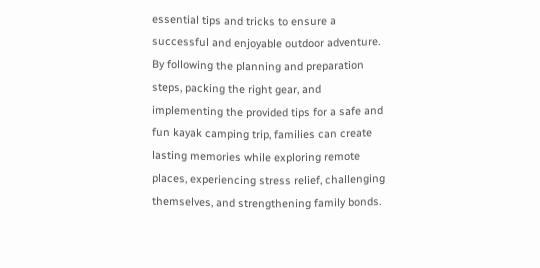essential tips and tricks to ensure a successful and enjoyable outdoor adventure. By following the planning and preparation steps, packing the right gear, and implementing the provided tips for a safe and fun kayak camping trip, families can create lasting memories while exploring remote places, experiencing stress relief, challenging themselves, and strengthening family bonds.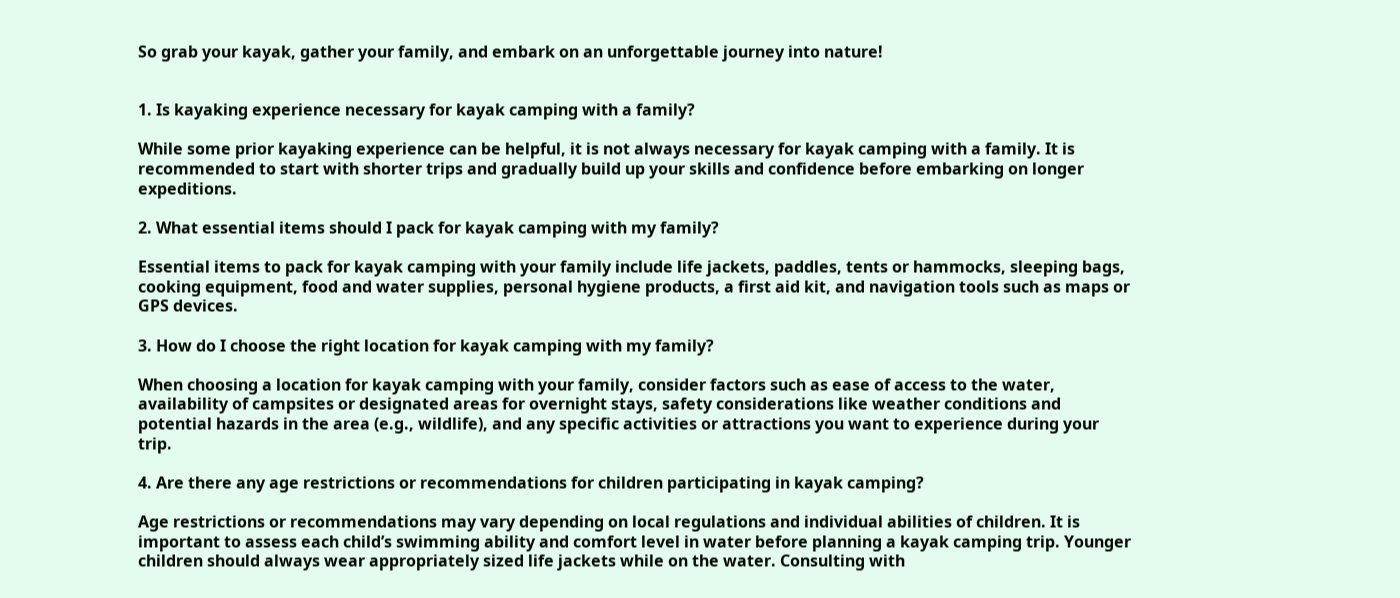So grab your kayak, gather your family, and embark on an unforgettable journey into nature!


1. Is kayaking experience necessary for kayak camping with a family?

While some prior kayaking experience can be helpful, it is not always necessary for kayak camping with a family. It is recommended to start with shorter trips and gradually build up your skills and confidence before embarking on longer expeditions.

2. What essential items should I pack for kayak camping with my family?

Essential items to pack for kayak camping with your family include life jackets, paddles, tents or hammocks, sleeping bags, cooking equipment, food and water supplies, personal hygiene products, a first aid kit, and navigation tools such as maps or GPS devices.

3. How do I choose the right location for kayak camping with my family?

When choosing a location for kayak camping with your family, consider factors such as ease of access to the water, availability of campsites or designated areas for overnight stays, safety considerations like weather conditions and potential hazards in the area (e.g., wildlife), and any specific activities or attractions you want to experience during your trip.

4. Are there any age restrictions or recommendations for children participating in kayak camping?

Age restrictions or recommendations may vary depending on local regulations and individual abilities of children. It is important to assess each child’s swimming ability and comfort level in water before planning a kayak camping trip. Younger children should always wear appropriately sized life jackets while on the water. Consulting with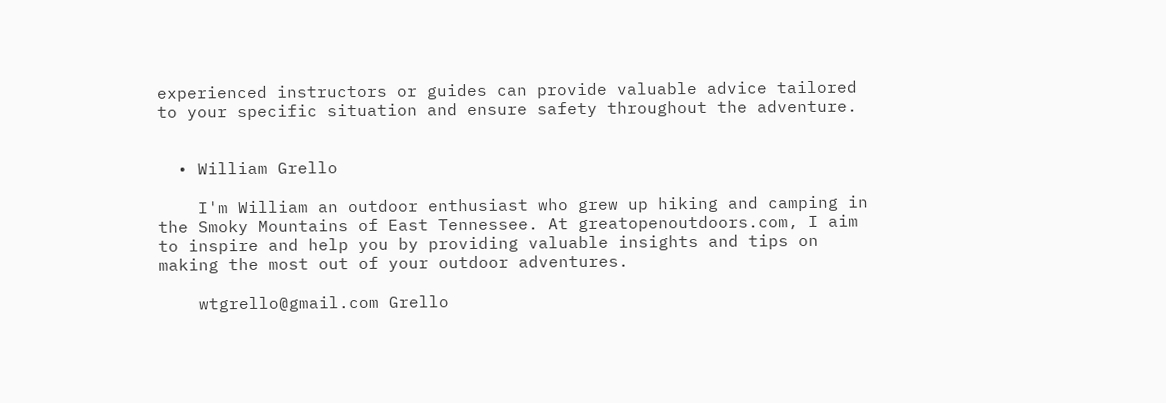experienced instructors or guides can provide valuable advice tailored to your specific situation and ensure safety throughout the adventure.


  • William Grello

    I'm William an outdoor enthusiast who grew up hiking and camping in the Smoky Mountains of East Tennessee. At greatopenoutdoors.com, I aim to inspire and help you by providing valuable insights and tips on making the most out of your outdoor adventures.

    wtgrello@gmail.com Grello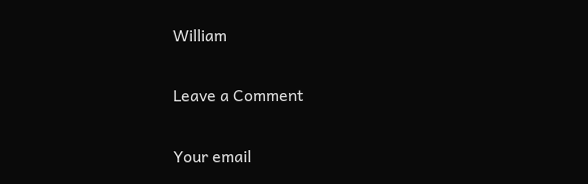William

Leave a Comment

Your email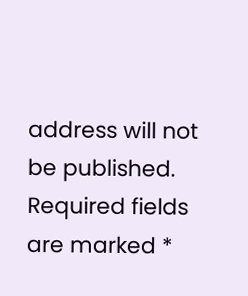address will not be published. Required fields are marked *